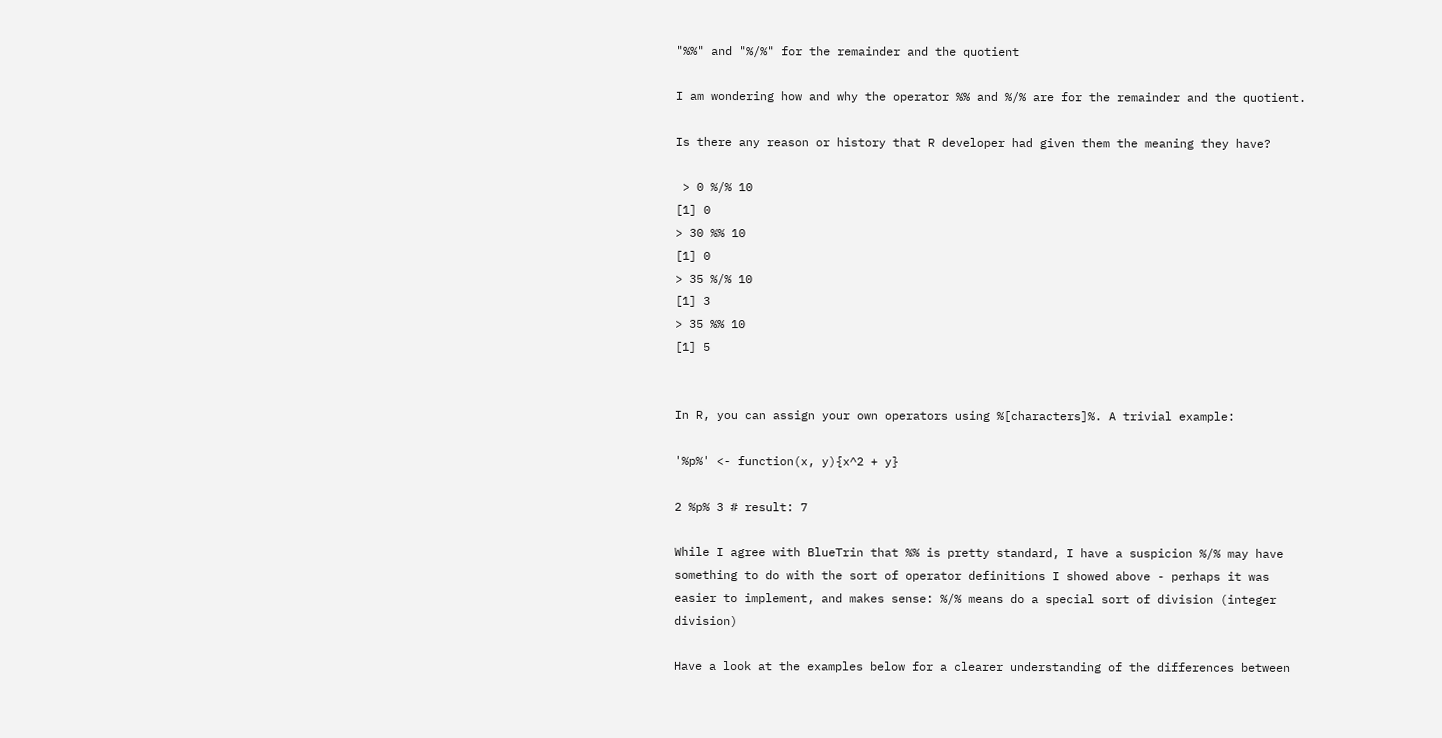"%%" and "%/%" for the remainder and the quotient

I am wondering how and why the operator %% and %/% are for the remainder and the quotient.

Is there any reason or history that R developer had given them the meaning they have?

 > 0 %/% 10
[1] 0
> 30 %% 10
[1] 0
> 35 %/% 10
[1] 3
> 35 %% 10
[1] 5


In R, you can assign your own operators using %[characters]%. A trivial example:

'%p%' <- function(x, y){x^2 + y}

2 %p% 3 # result: 7

While I agree with BlueTrin that %% is pretty standard, I have a suspicion %/% may have something to do with the sort of operator definitions I showed above - perhaps it was easier to implement, and makes sense: %/% means do a special sort of division (integer division)

Have a look at the examples below for a clearer understanding of the differences between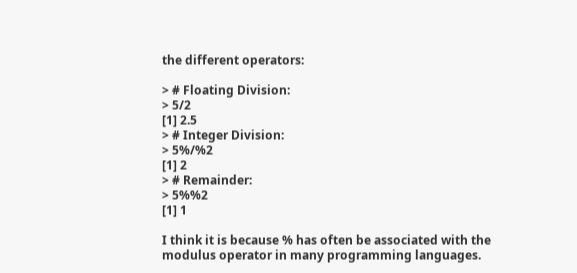the different operators:

> # Floating Division:
> 5/2
[1] 2.5
> # Integer Division:
> 5%/%2
[1] 2
> # Remainder:
> 5%%2
[1] 1

I think it is because % has often be associated with the modulus operator in many programming languages.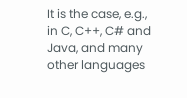It is the case, e.g., in C, C++, C# and Java, and many other languages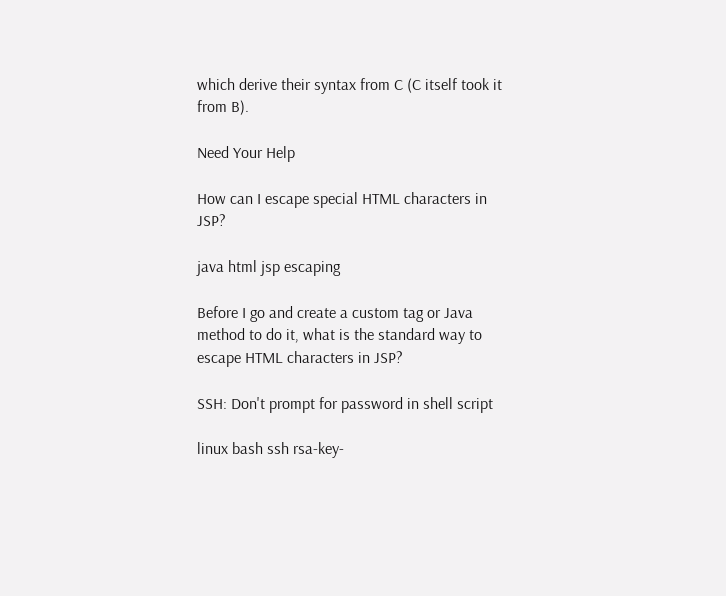which derive their syntax from C (C itself took it from B).

Need Your Help

How can I escape special HTML characters in JSP?

java html jsp escaping

Before I go and create a custom tag or Java method to do it, what is the standard way to escape HTML characters in JSP?

SSH: Don't prompt for password in shell script

linux bash ssh rsa-key-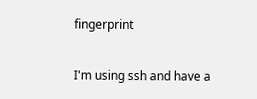fingerprint

I'm using ssh and have a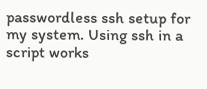passwordless ssh setup for my system. Using ssh in a script works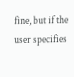fine, but if the user specifies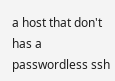a host that don't has a passwordless ssh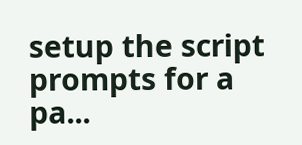setup the script prompts for a pa...